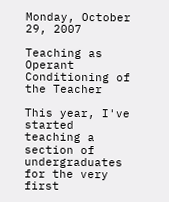Monday, October 29, 2007

Teaching as Operant Conditioning of the Teacher

This year, I've started teaching a section of undergraduates for the very first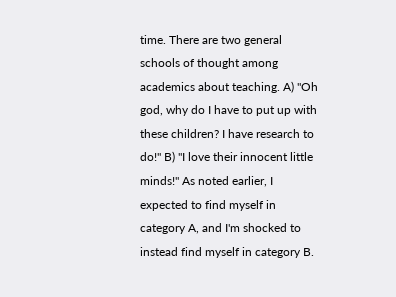time. There are two general schools of thought among academics about teaching. A) "Oh god, why do I have to put up with these children? I have research to do!" B) "I love their innocent little minds!" As noted earlier, I expected to find myself in category A, and I'm shocked to instead find myself in category B.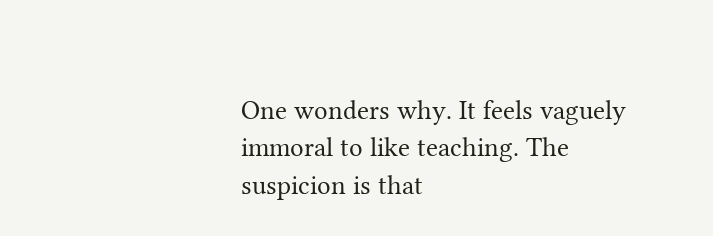One wonders why. It feels vaguely immoral to like teaching. The suspicion is that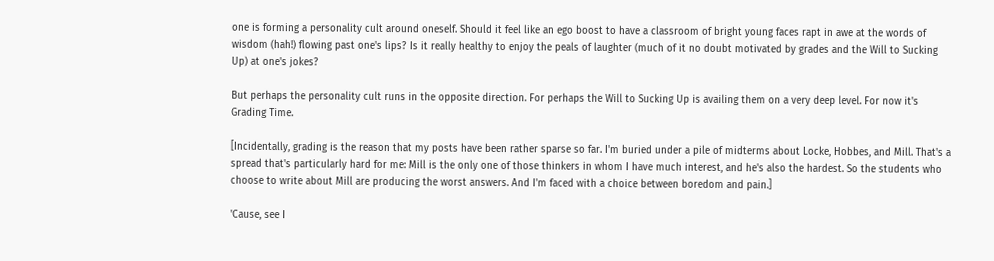one is forming a personality cult around oneself. Should it feel like an ego boost to have a classroom of bright young faces rapt in awe at the words of wisdom (hah!) flowing past one's lips? Is it really healthy to enjoy the peals of laughter (much of it no doubt motivated by grades and the Will to Sucking Up) at one's jokes?

But perhaps the personality cult runs in the opposite direction. For perhaps the Will to Sucking Up is availing them on a very deep level. For now it's Grading Time.

[Incidentally, grading is the reason that my posts have been rather sparse so far. I'm buried under a pile of midterms about Locke, Hobbes, and Mill. That's a spread that's particularly hard for me: Mill is the only one of those thinkers in whom I have much interest, and he's also the hardest. So the students who choose to write about Mill are producing the worst answers. And I'm faced with a choice between boredom and pain.]

'Cause, see I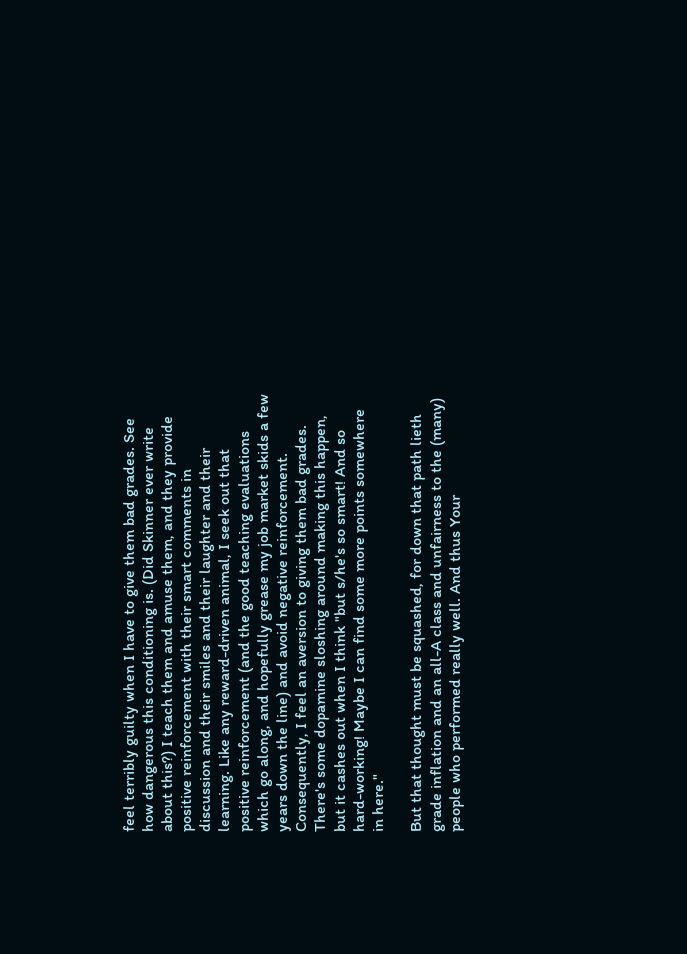feel terribly guilty when I have to give them bad grades. See how dangerous this conditioning is. (Did Skinner ever write about this?) I teach them and amuse them, and they provide positive reinforcement with their smart comments in discussion and their smiles and their laughter and their learning. Like any reward-driven animal, I seek out that positive reinforcement (and the good teaching evaluations which go along, and hopefully grease my job market skids a few years down the line) and avoid negative reinforcement. Consequently, I feel an aversion to giving them bad grades. There's some dopamine sloshing around making this happen, but it cashes out when I think "but s/he's so smart! And so hard-working! Maybe I can find some more points somewhere in here."

But that thought must be squashed, for down that path lieth grade inflation and an all-A class and unfairness to the (many) people who performed really well. And thus Your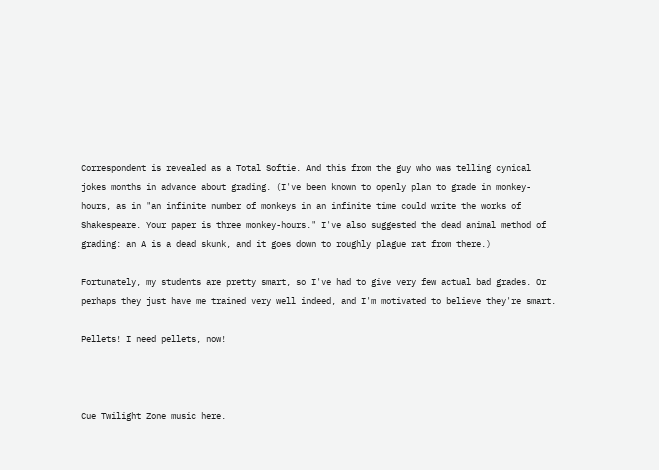Correspondent is revealed as a Total Softie. And this from the guy who was telling cynical jokes months in advance about grading. (I've been known to openly plan to grade in monkey-hours, as in "an infinite number of monkeys in an infinite time could write the works of Shakespeare. Your paper is three monkey-hours." I've also suggested the dead animal method of grading: an A is a dead skunk, and it goes down to roughly plague rat from there.)

Fortunately, my students are pretty smart, so I've had to give very few actual bad grades. Or perhaps they just have me trained very well indeed, and I'm motivated to believe they're smart.

Pellets! I need pellets, now!



Cue Twilight Zone music here.